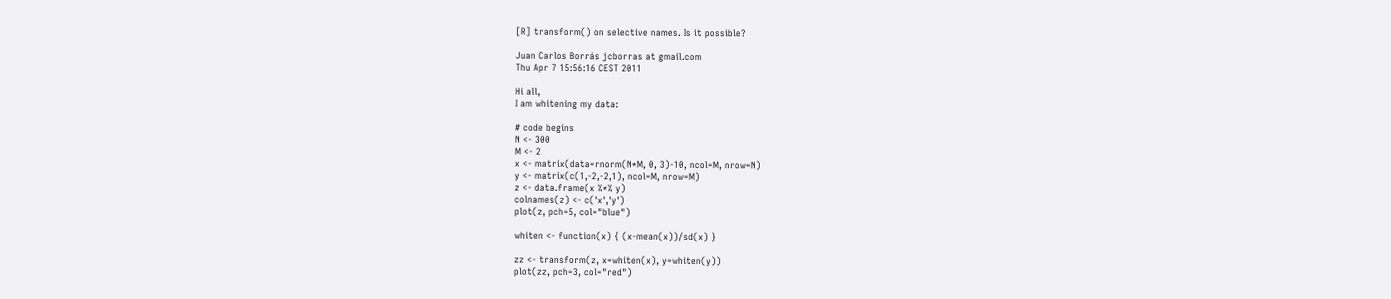[R] transform() on selective names. Is it possible?

Juan Carlos Borrás jcborras at gmail.com
Thu Apr 7 15:56:16 CEST 2011

Hi all,
I am whitening my data:

# code begins
N <- 300
M <- 2
x <- matrix(data=rnorm(N*M, 0, 3)-10, ncol=M, nrow=N)
y <- matrix(c(1,-2,-2,1), ncol=M, nrow=M)
z <- data.frame(x %*% y)
colnames(z) <- c('x','y')
plot(z, pch=5, col="blue")

whiten <- function(x) { (x-mean(x))/sd(x) }

zz <- transform(z, x=whiten(x), y=whiten(y))
plot(zz, pch=3, col="red")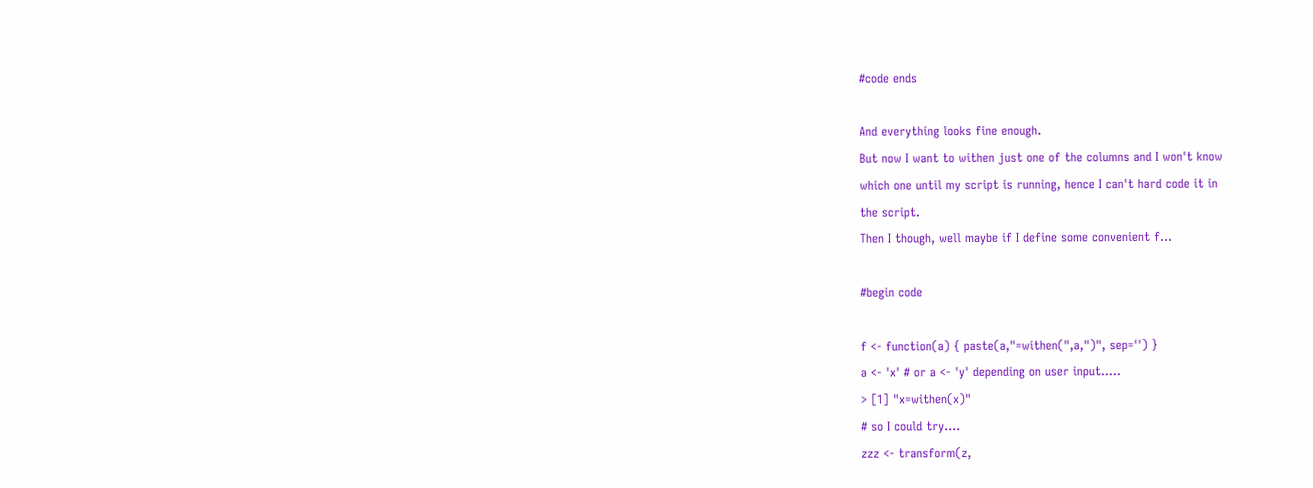#code ends

And everything looks fine enough.
But now I want to withen just one of the columns and I won't know
which one until my script is running, hence I can't hard code it in
the script.
Then I though, well maybe if I define some convenient f...

#begin code

f <- function(a) { paste(a,"=withen(",a,")", sep='') }
a <- 'x' # or a <- 'y' depending on user input.....
> [1] "x=withen(x)"
# so I could try....
zzz <- transform(z,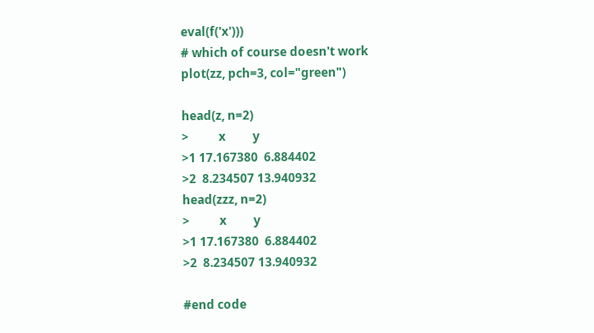eval(f('x')))
# which of course doesn't work
plot(zz, pch=3, col="green")

head(z, n=2)
>          x         y
>1 17.167380  6.884402
>2  8.234507 13.940932
head(zzz, n=2)
>          x         y
>1 17.167380  6.884402
>2  8.234507 13.940932

#end code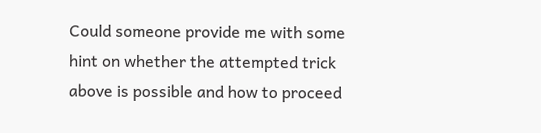Could someone provide me with some hint on whether the attempted trick
above is possible and how to proceed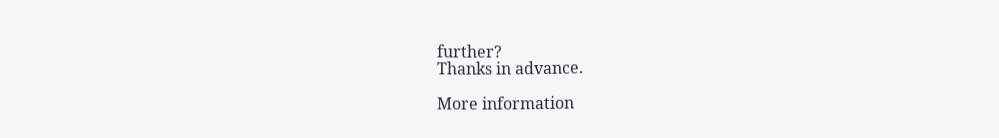further?
Thanks in advance.

More information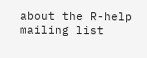about the R-help mailing list